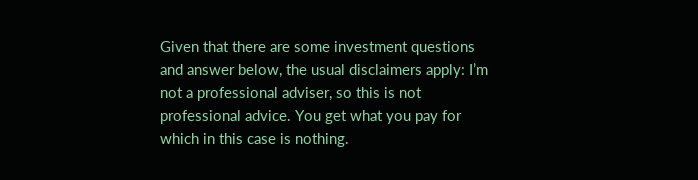Given that there are some investment questions and answer below, the usual disclaimers apply: I’m not a professional adviser, so this is not professional advice. You get what you pay for which in this case is nothing.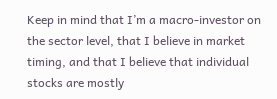Keep in mind that I’m a macro-investor on the sector level, that I believe in market timing, and that I believe that individual stocks are mostly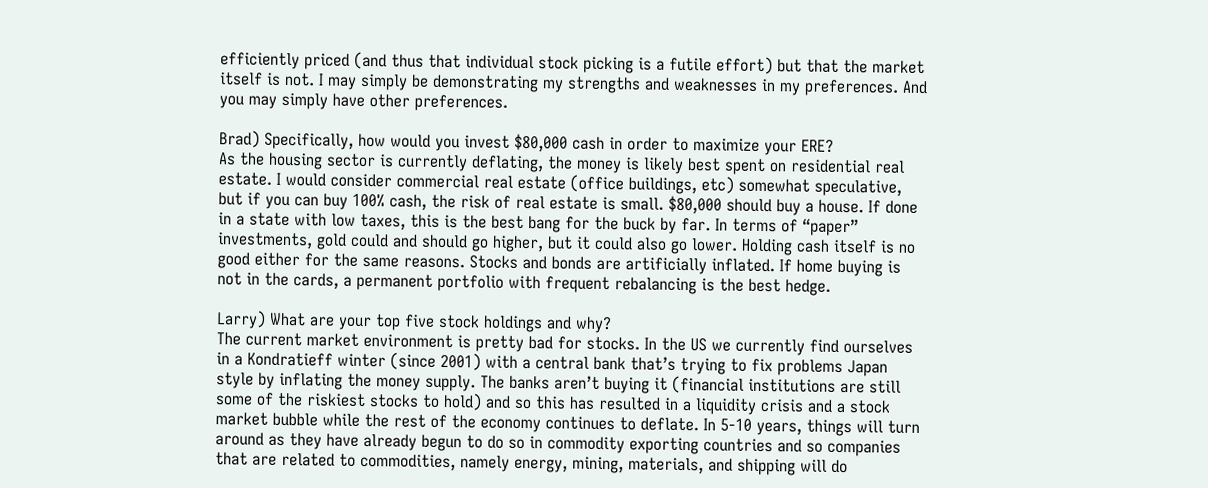efficiently priced (and thus that individual stock picking is a futile effort) but that the market itself is not. I may simply be demonstrating my strengths and weaknesses in my preferences. And you may simply have other preferences.

Brad) Specifically, how would you invest $80,000 cash in order to maximize your ERE?
As the housing sector is currently deflating, the money is likely best spent on residential real estate. I would consider commercial real estate (office buildings, etc) somewhat speculative, but if you can buy 100% cash, the risk of real estate is small. $80,000 should buy a house. If done in a state with low taxes, this is the best bang for the buck by far. In terms of “paper” investments, gold could and should go higher, but it could also go lower. Holding cash itself is no good either for the same reasons. Stocks and bonds are artificially inflated. If home buying is not in the cards, a permanent portfolio with frequent rebalancing is the best hedge.

Larry) What are your top five stock holdings and why?
The current market environment is pretty bad for stocks. In the US we currently find ourselves in a Kondratieff winter (since 2001) with a central bank that’s trying to fix problems Japan style by inflating the money supply. The banks aren’t buying it (financial institutions are still some of the riskiest stocks to hold) and so this has resulted in a liquidity crisis and a stock market bubble while the rest of the economy continues to deflate. In 5-10 years, things will turn around as they have already begun to do so in commodity exporting countries and so companies that are related to commodities, namely energy, mining, materials, and shipping will do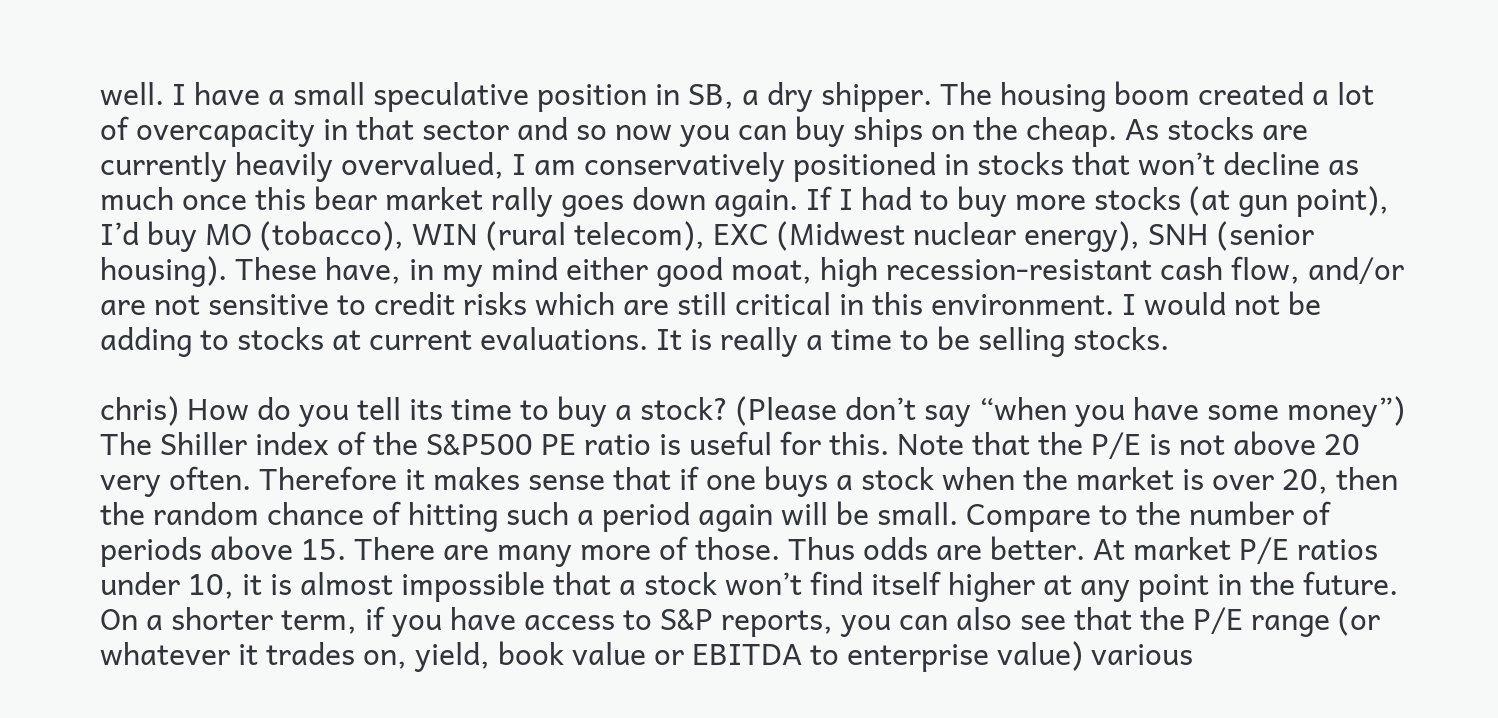well. I have a small speculative position in SB, a dry shipper. The housing boom created a lot of overcapacity in that sector and so now you can buy ships on the cheap. As stocks are currently heavily overvalued, I am conservatively positioned in stocks that won’t decline as much once this bear market rally goes down again. If I had to buy more stocks (at gun point), I’d buy MO (tobacco), WIN (rural telecom), EXC (Midwest nuclear energy), SNH (senior housing). These have, in my mind either good moat, high recession-resistant cash flow, and/or are not sensitive to credit risks which are still critical in this environment. I would not be adding to stocks at current evaluations. It is really a time to be selling stocks.

chris) How do you tell its time to buy a stock? (Please don’t say “when you have some money”)
The Shiller index of the S&P500 PE ratio is useful for this. Note that the P/E is not above 20 very often. Therefore it makes sense that if one buys a stock when the market is over 20, then the random chance of hitting such a period again will be small. Compare to the number of periods above 15. There are many more of those. Thus odds are better. At market P/E ratios under 10, it is almost impossible that a stock won’t find itself higher at any point in the future. On a shorter term, if you have access to S&P reports, you can also see that the P/E range (or whatever it trades on, yield, book value or EBITDA to enterprise value) various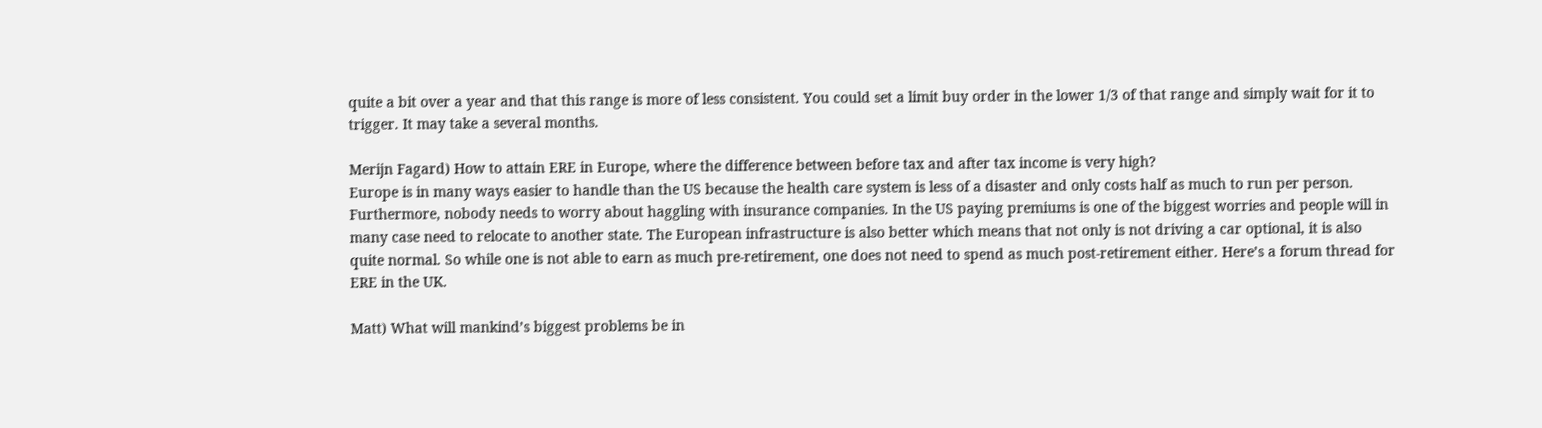quite a bit over a year and that this range is more of less consistent. You could set a limit buy order in the lower 1/3 of that range and simply wait for it to trigger. It may take a several months.

Merijn Fagard) How to attain ERE in Europe, where the difference between before tax and after tax income is very high?
Europe is in many ways easier to handle than the US because the health care system is less of a disaster and only costs half as much to run per person. Furthermore, nobody needs to worry about haggling with insurance companies. In the US paying premiums is one of the biggest worries and people will in many case need to relocate to another state. The European infrastructure is also better which means that not only is not driving a car optional, it is also quite normal. So while one is not able to earn as much pre-retirement, one does not need to spend as much post-retirement either. Here’s a forum thread for ERE in the UK.

Matt) What will mankind’s biggest problems be in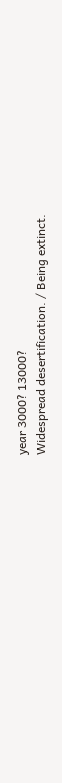year 3000? 13000?
Widespread desertification. / Being extinct.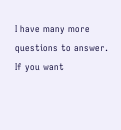I have many more questions to answer. If you want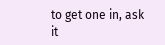to get one in, ask it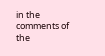in the comments of the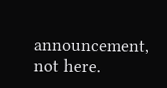announcement, not here.